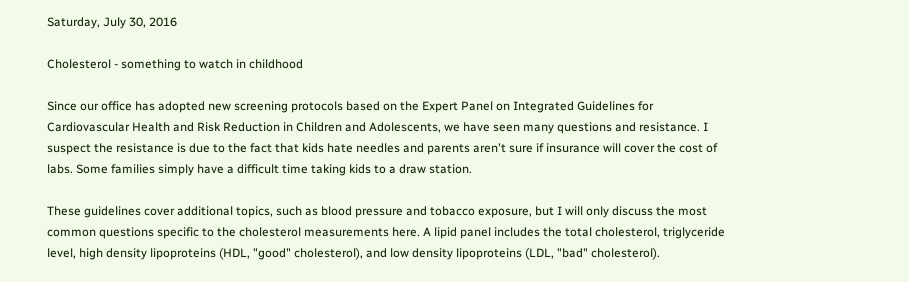Saturday, July 30, 2016

Cholesterol - something to watch in childhood

Since our office has adopted new screening protocols based on the Expert Panel on Integrated Guidelines for Cardiovascular Health and Risk Reduction in Children and Adolescents, we have seen many questions and resistance. I suspect the resistance is due to the fact that kids hate needles and parents aren't sure if insurance will cover the cost of labs. Some families simply have a difficult time taking kids to a draw station.

These guidelines cover additional topics, such as blood pressure and tobacco exposure, but I will only discuss the most common questions specific to the cholesterol measurements here. A lipid panel includes the total cholesterol, triglyceride level, high density lipoproteins (HDL, "good" cholesterol), and low density lipoproteins (LDL, "bad" cholesterol).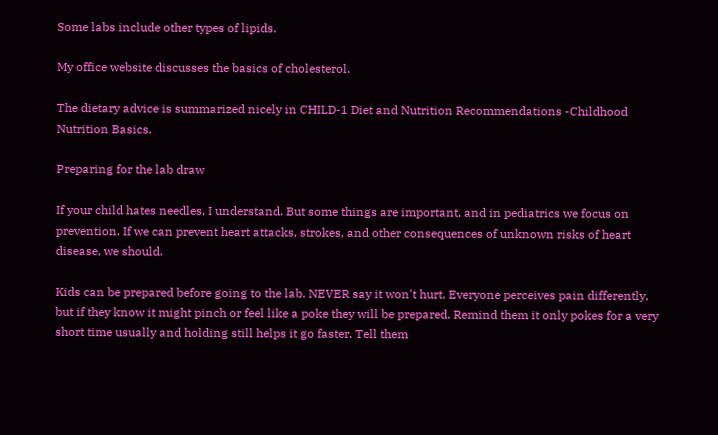Some labs include other types of lipids.

My office website discusses the basics of cholesterol.

The dietary advice is summarized nicely in CHILD-1 Diet and Nutrition Recommendations -Childhood Nutrition Basics.

Preparing for the lab draw

If your child hates needles, I understand. But some things are important, and in pediatrics we focus on prevention. If we can prevent heart attacks, strokes, and other consequences of unknown risks of heart disease, we should.

Kids can be prepared before going to the lab. NEVER say it won't hurt. Everyone perceives pain differently, but if they know it might pinch or feel like a poke they will be prepared. Remind them it only pokes for a very short time usually and holding still helps it go faster. Tell them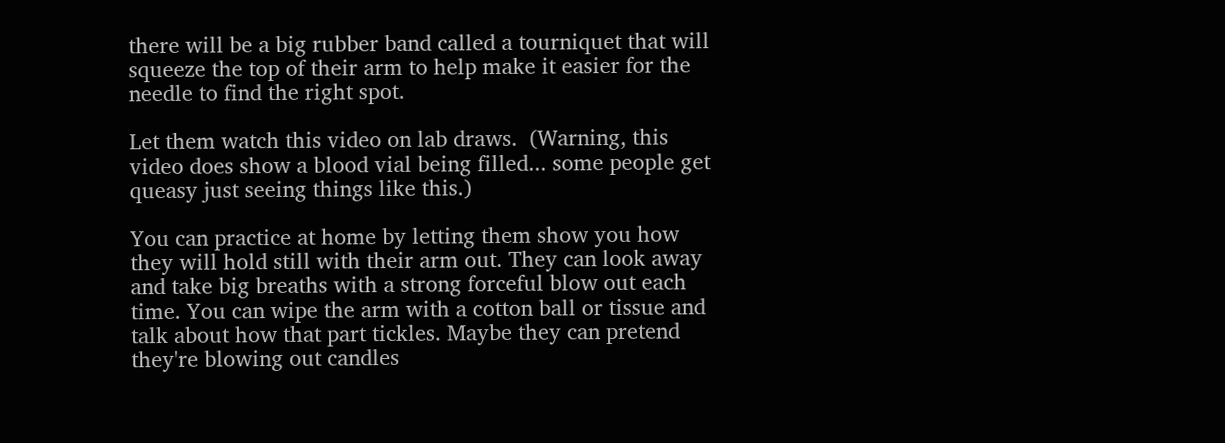there will be a big rubber band called a tourniquet that will squeeze the top of their arm to help make it easier for the needle to find the right spot.

Let them watch this video on lab draws.  (Warning, this video does show a blood vial being filled... some people get queasy just seeing things like this.)

You can practice at home by letting them show you how they will hold still with their arm out. They can look away and take big breaths with a strong forceful blow out each time. You can wipe the arm with a cotton ball or tissue and talk about how that part tickles. Maybe they can pretend they're blowing out candles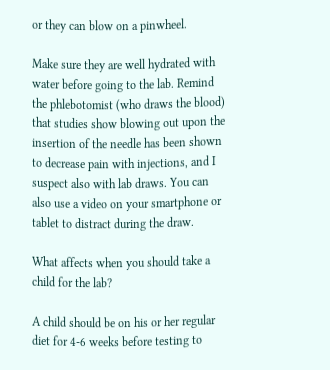or they can blow on a pinwheel.

Make sure they are well hydrated with water before going to the lab. Remind the phlebotomist (who draws the blood) that studies show blowing out upon the insertion of the needle has been shown to decrease pain with injections, and I suspect also with lab draws. You can also use a video on your smartphone or tablet to distract during the draw.

What affects when you should take a child for the lab?

A child should be on his or her regular diet for 4-6 weeks before testing to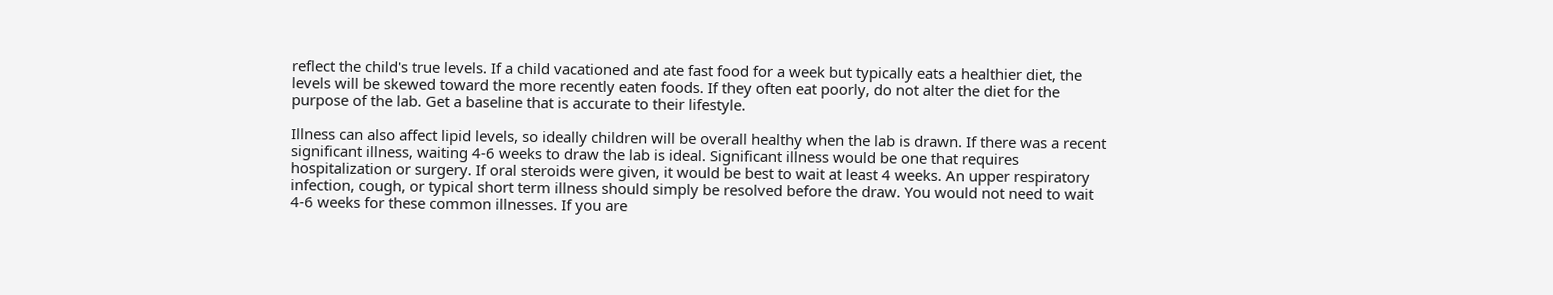reflect the child's true levels. If a child vacationed and ate fast food for a week but typically eats a healthier diet, the levels will be skewed toward the more recently eaten foods. If they often eat poorly, do not alter the diet for the purpose of the lab. Get a baseline that is accurate to their lifestyle.

Illness can also affect lipid levels, so ideally children will be overall healthy when the lab is drawn. If there was a recent significant illness, waiting 4-6 weeks to draw the lab is ideal. Significant illness would be one that requires hospitalization or surgery. If oral steroids were given, it would be best to wait at least 4 weeks. An upper respiratory infection, cough, or typical short term illness should simply be resolved before the draw. You would not need to wait 4-6 weeks for these common illnesses. If you are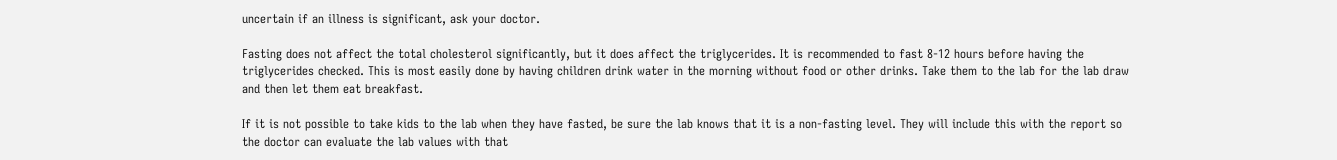uncertain if an illness is significant, ask your doctor.

Fasting does not affect the total cholesterol significantly, but it does affect the triglycerides. It is recommended to fast 8-12 hours before having the triglycerides checked. This is most easily done by having children drink water in the morning without food or other drinks. Take them to the lab for the lab draw and then let them eat breakfast.

If it is not possible to take kids to the lab when they have fasted, be sure the lab knows that it is a non-fasting level. They will include this with the report so the doctor can evaluate the lab values with that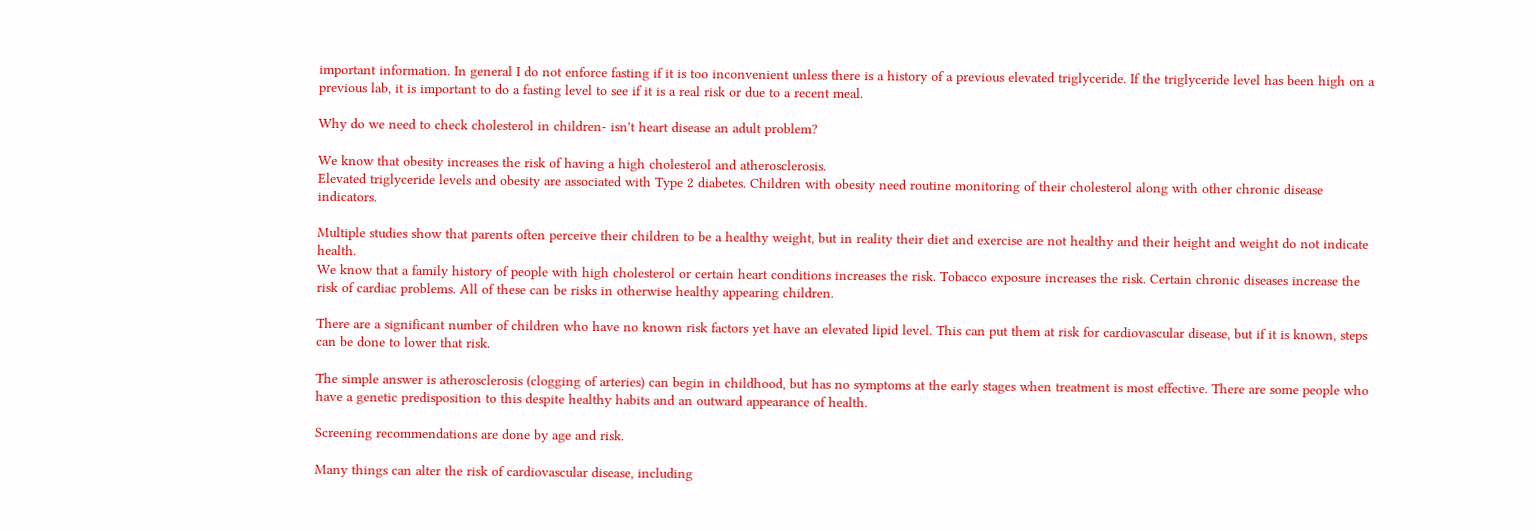important information. In general I do not enforce fasting if it is too inconvenient unless there is a history of a previous elevated triglyceride. If the triglyceride level has been high on a previous lab, it is important to do a fasting level to see if it is a real risk or due to a recent meal.

Why do we need to check cholesterol in children- isn't heart disease an adult problem?

We know that obesity increases the risk of having a high cholesterol and atherosclerosis.
Elevated triglyceride levels and obesity are associated with Type 2 diabetes. Children with obesity need routine monitoring of their cholesterol along with other chronic disease indicators.

Multiple studies show that parents often perceive their children to be a healthy weight, but in reality their diet and exercise are not healthy and their height and weight do not indicate health.
We know that a family history of people with high cholesterol or certain heart conditions increases the risk. Tobacco exposure increases the risk. Certain chronic diseases increase the risk of cardiac problems. All of these can be risks in otherwise healthy appearing children.

There are a significant number of children who have no known risk factors yet have an elevated lipid level. This can put them at risk for cardiovascular disease, but if it is known, steps can be done to lower that risk.

The simple answer is atherosclerosis (clogging of arteries) can begin in childhood, but has no symptoms at the early stages when treatment is most effective. There are some people who have a genetic predisposition to this despite healthy habits and an outward appearance of health.

Screening recommendations are done by age and risk.

Many things can alter the risk of cardiovascular disease, including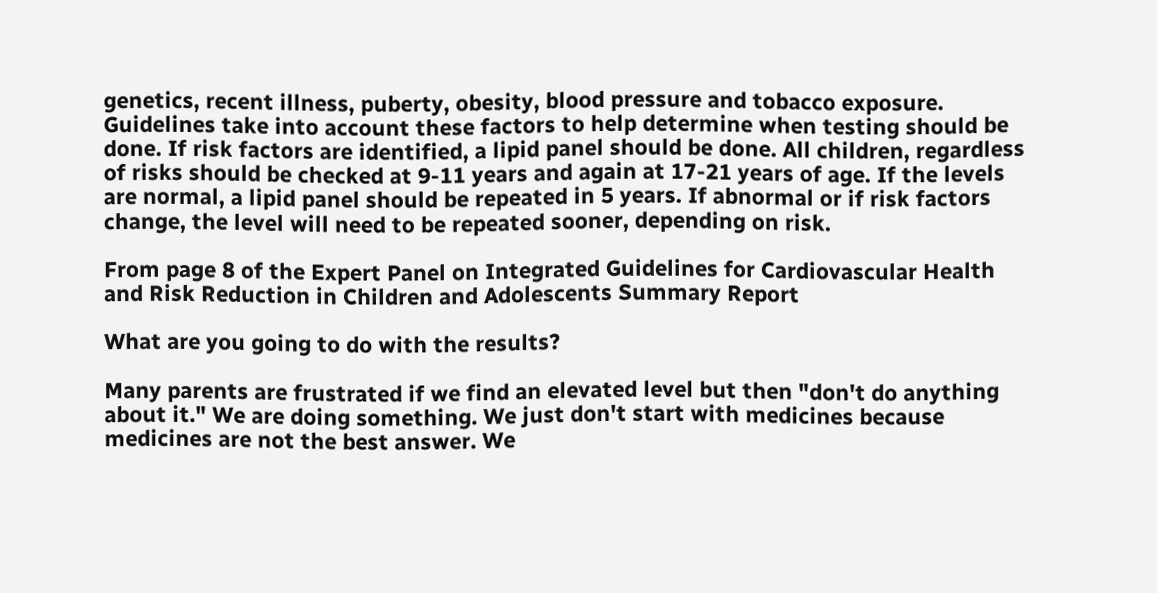genetics, recent illness, puberty, obesity, blood pressure and tobacco exposure. Guidelines take into account these factors to help determine when testing should be done. If risk factors are identified, a lipid panel should be done. All children, regardless of risks should be checked at 9-11 years and again at 17-21 years of age. If the levels are normal, a lipid panel should be repeated in 5 years. If abnormal or if risk factors change, the level will need to be repeated sooner, depending on risk.

From page 8 of the Expert Panel on Integrated Guidelines for Cardiovascular Health and Risk Reduction in Children and Adolescents Summary Report

What are you going to do with the results?

Many parents are frustrated if we find an elevated level but then "don't do anything about it." We are doing something. We just don't start with medicines because medicines are not the best answer. We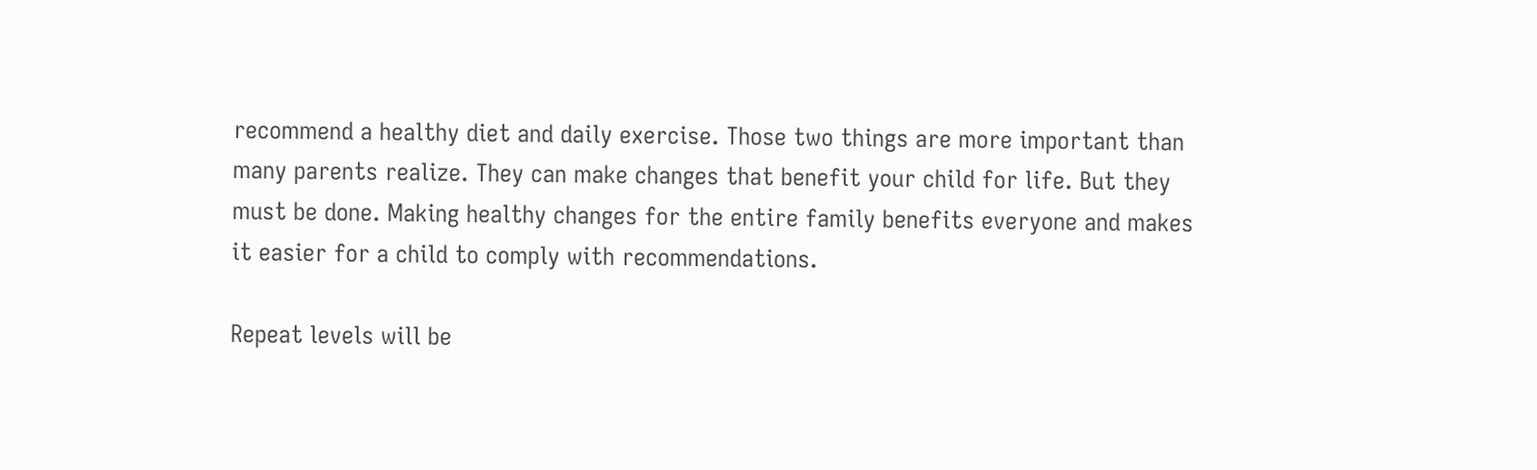recommend a healthy diet and daily exercise. Those two things are more important than many parents realize. They can make changes that benefit your child for life. But they must be done. Making healthy changes for the entire family benefits everyone and makes it easier for a child to comply with recommendations.

Repeat levels will be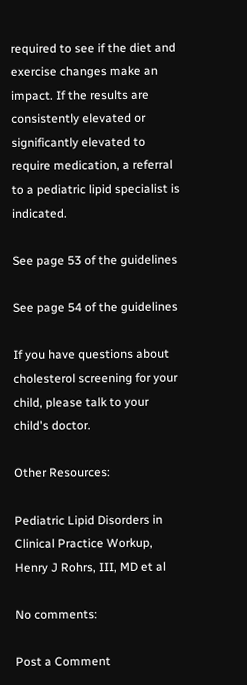required to see if the diet and exercise changes make an impact. If the results are consistently elevated or significantly elevated to require medication, a referral to a pediatric lipid specialist is indicated.

See page 53 of the guidelines

See page 54 of the guidelines

If you have questions about cholesterol screening for your child, please talk to your child's doctor.

Other Resources:

Pediatric Lipid Disorders in Clinical Practice Workup, Henry J Rohrs, III, MD et al

No comments:

Post a Comment